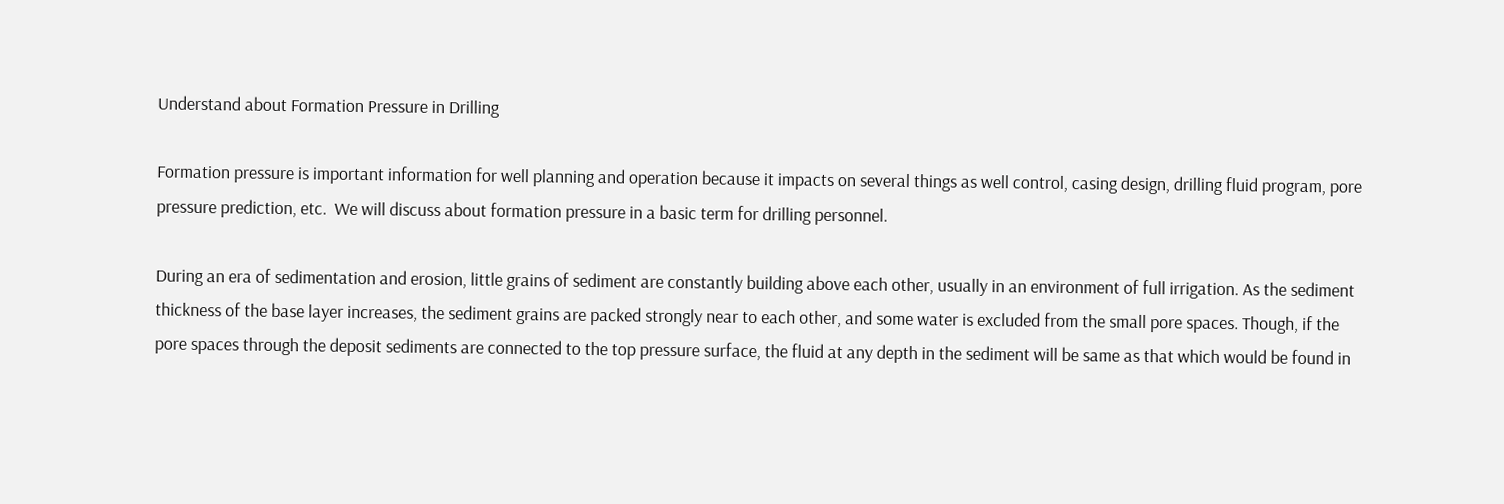Understand about Formation Pressure in Drilling

Formation pressure is important information for well planning and operation because it impacts on several things as well control, casing design, drilling fluid program, pore pressure prediction, etc.  We will discuss about formation pressure in a basic term for drilling personnel.

During an era of sedimentation and erosion, little grains of sediment are constantly building above each other, usually in an environment of full irrigation. As the sediment thickness of the base layer increases, the sediment grains are packed strongly near to each other, and some water is excluded from the small pore spaces. Though, if the pore spaces through the deposit sediments are connected to the top pressure surface, the fluid at any depth in the sediment will be same as that which would be found in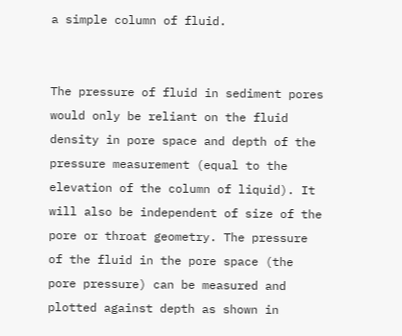a simple column of fluid.


The pressure of fluid in sediment pores would only be reliant on the fluid density in pore space and depth of the pressure measurement (equal to the elevation of the column of liquid). It will also be independent of size of the pore or throat geometry. The pressure of the fluid in the pore space (the pore pressure) can be measured and plotted against depth as shown in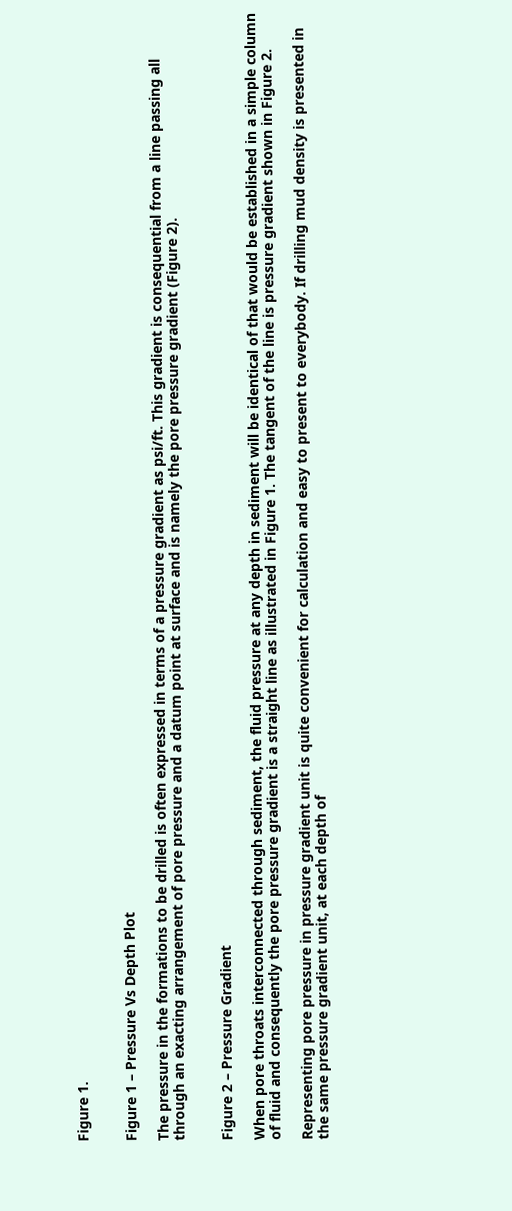Figure 1.


Figure 1 – Pressure Vs Depth Plot

The pressure in the formations to be drilled is often expressed in terms of a pressure gradient as psi/ft. This gradient is consequential from a line passing all through an exacting arrangement of pore pressure and a datum point at surface and is namely the pore pressure gradient (Figure 2).


Figure 2 – Pressure Gradient

When pore throats interconnected through sediment, the fluid pressure at any depth in sediment will be identical of that would be established in a simple column of fluid and consequently the pore pressure gradient is a straight line as illustrated in Figure 1. The tangent of the line is pressure gradient shown in Figure 2.

Representing pore pressure in pressure gradient unit is quite convenient for calculation and easy to present to everybody. If drilling mud density is presented in the same pressure gradient unit, at each depth of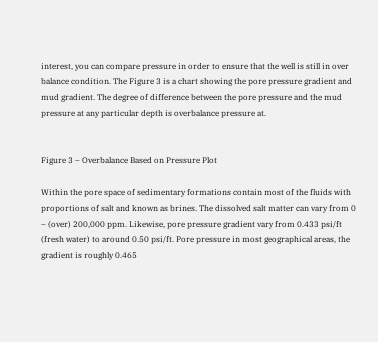interest, you can compare pressure in order to ensure that the well is still in over balance condition. The Figure 3 is a chart showing the pore pressure gradient and mud gradient. The degree of difference between the pore pressure and the mud pressure at any particular depth is overbalance pressure at.


Figure 3 – Overbalance Based on Pressure Plot

Within the pore space of sedimentary formations contain most of the fluids with proportions of salt and known as brines. The dissolved salt matter can vary from 0 – (over) 200,000 ppm. Likewise, pore pressure gradient vary from 0.433 psi/ft (fresh water) to around 0.50 psi/ft. Pore pressure in most geographical areas, the gradient is roughly 0.465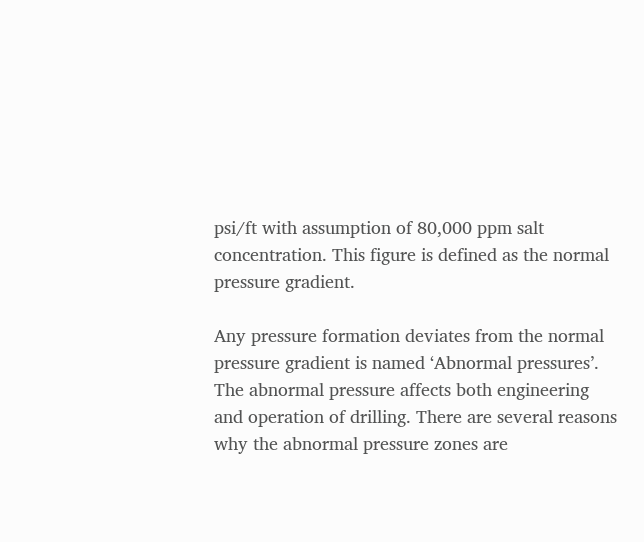psi/ft with assumption of 80,000 ppm salt concentration. This figure is defined as the normal pressure gradient.

Any pressure formation deviates from the normal pressure gradient is named ‘Abnormal pressures’. The abnormal pressure affects both engineering and operation of drilling. There are several reasons why the abnormal pressure zones are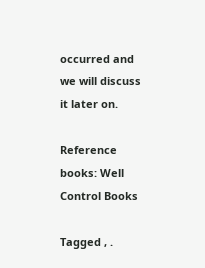occurred and we will discuss it later on.

Reference books: Well Control Books

Tagged , .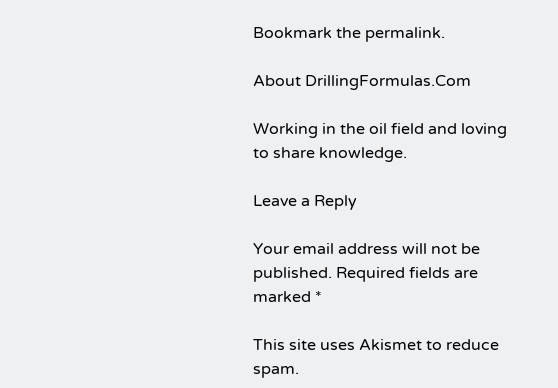Bookmark the permalink.

About DrillingFormulas.Com

Working in the oil field and loving to share knowledge.

Leave a Reply

Your email address will not be published. Required fields are marked *

This site uses Akismet to reduce spam.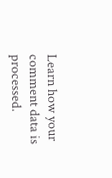Learn how your comment data is processed.